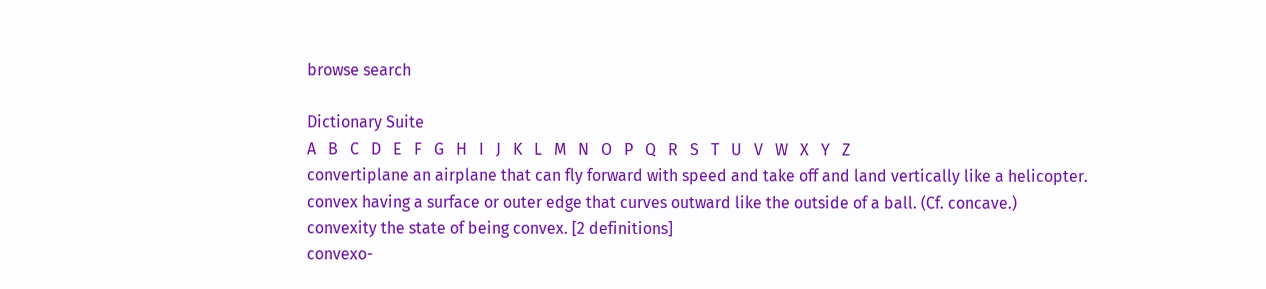browse search

Dictionary Suite
A   B   C   D   E   F   G   H   I   J   K   L   M   N   O   P   Q   R   S   T   U   V   W   X   Y   Z
convertiplane an airplane that can fly forward with speed and take off and land vertically like a helicopter.
convex having a surface or outer edge that curves outward like the outside of a ball. (Cf. concave.)
convexity the state of being convex. [2 definitions]
convexo-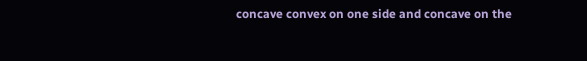concave convex on one side and concave on the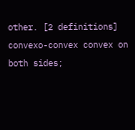other. [2 definitions]
convexo-convex convex on both sides;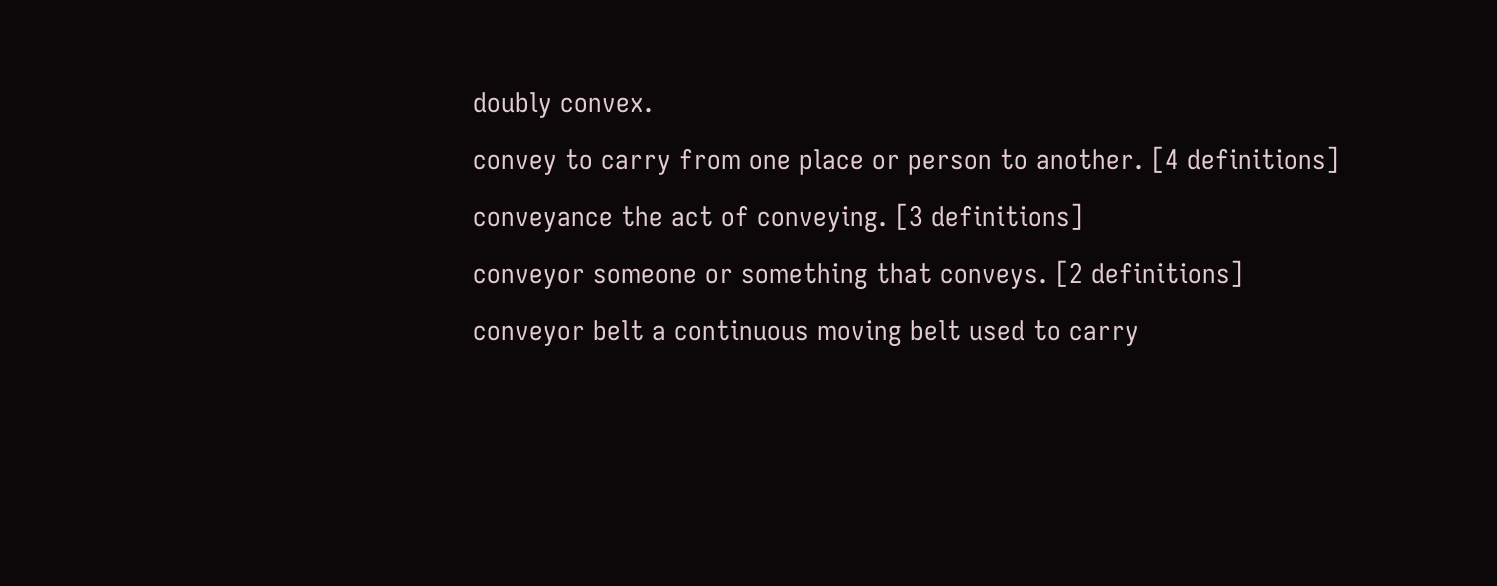doubly convex.
convey to carry from one place or person to another. [4 definitions]
conveyance the act of conveying. [3 definitions]
conveyor someone or something that conveys. [2 definitions]
conveyor belt a continuous moving belt used to carry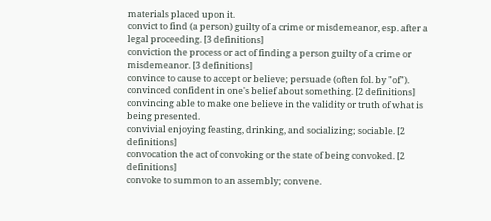materials placed upon it.
convict to find (a person) guilty of a crime or misdemeanor, esp. after a legal proceeding. [3 definitions]
conviction the process or act of finding a person guilty of a crime or misdemeanor. [3 definitions]
convince to cause to accept or believe; persuade (often fol. by "of").
convinced confident in one's belief about something. [2 definitions]
convincing able to make one believe in the validity or truth of what is being presented.
convivial enjoying feasting, drinking, and socializing; sociable. [2 definitions]
convocation the act of convoking or the state of being convoked. [2 definitions]
convoke to summon to an assembly; convene.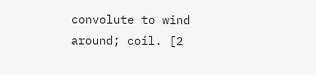convolute to wind around; coil. [2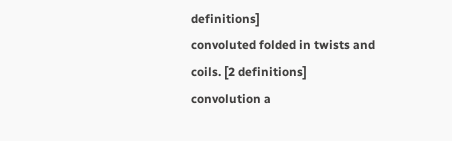definitions]
convoluted folded in twists and coils. [2 definitions]
convolution a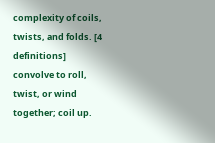complexity of coils, twists, and folds. [4 definitions]
convolve to roll, twist, or wind together; coil up.